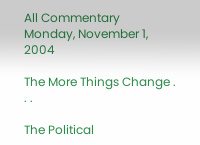All Commentary
Monday, November 1, 2004

The More Things Change . . .

The Political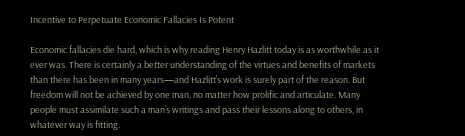Incentive to Perpetuate Economic Fallacies Is Potent

Economic fallacies die hard, which is why reading Henry Hazlitt today is as worthwhile as it ever was. There is certainly a better understanding of the virtues and benefits of markets than there has been in many years—and Hazlitt’s work is surely part of the reason. But freedom will not be achieved by one man, no matter how prolific and articulate. Many people must assimilate such a man’s writings and pass their lessons along to others, in whatever way is fitting.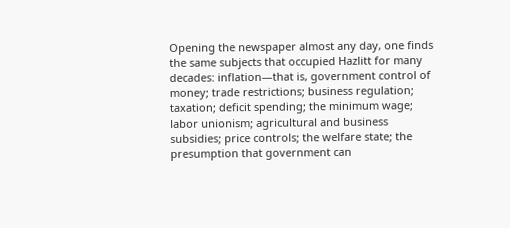Opening the newspaper almost any day, one finds the same subjects that occupied Hazlitt for many decades: inflation—that is, government control of money; trade restrictions; business regulation; taxation; deficit spending; the minimum wage; labor unionism; agricultural and business subsidies; price controls; the welfare state; the presumption that government can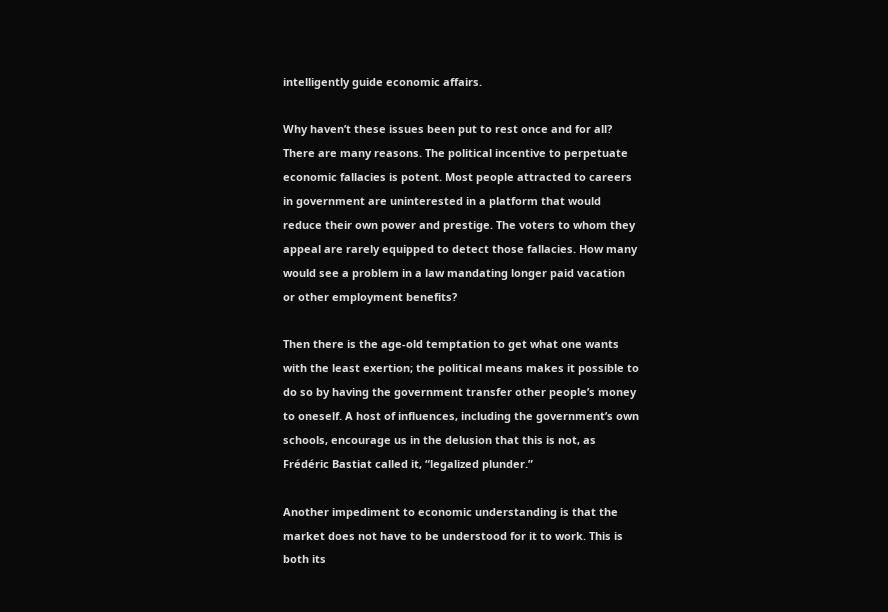intelligently guide economic affairs.

Why haven’t these issues been put to rest once and for all? There are many reasons. The political incentive to perpetuate economic fallacies is potent. Most people attracted to careers in government are uninterested in a platform that would reduce their own power and prestige. The voters to whom they appeal are rarely equipped to detect those fallacies. How many would see a problem in a law mandating longer paid vacation or other employment benefits?

Then there is the age-old temptation to get what one wants with the least exertion; the political means makes it possible to do so by having the government transfer other people’s money to oneself. A host of influences, including the government’s own schools, encourage us in the delusion that this is not, as Frédéric Bastiat called it, “legalized plunder.”

Another impediment to economic understanding is that the market does not have to be understood for it to work. This is both its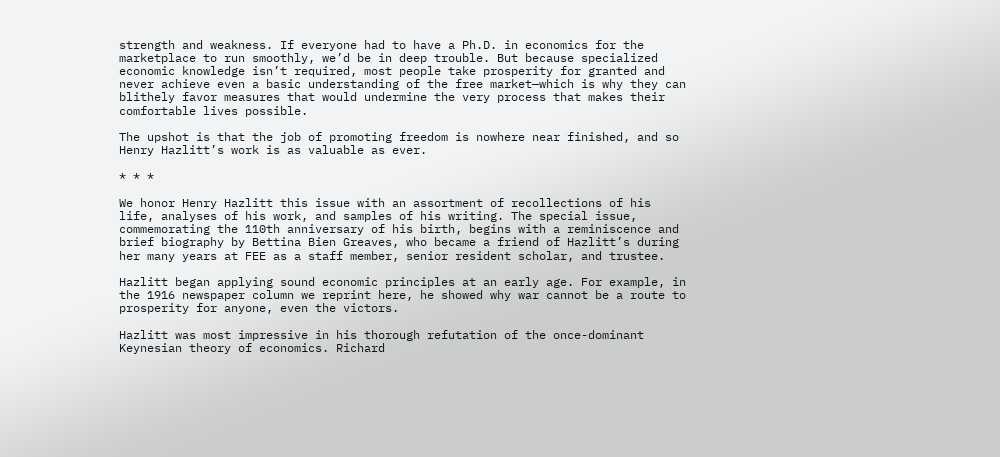strength and weakness. If everyone had to have a Ph.D. in economics for the marketplace to run smoothly, we’d be in deep trouble. But because specialized economic knowledge isn’t required, most people take prosperity for granted and never achieve even a basic understanding of the free market—which is why they can blithely favor measures that would undermine the very process that makes their comfortable lives possible.

The upshot is that the job of promoting freedom is nowhere near finished, and so Henry Hazlitt’s work is as valuable as ever.

* * *

We honor Henry Hazlitt this issue with an assortment of recollections of his life, analyses of his work, and samples of his writing. The special issue, commemorating the 110th anniversary of his birth, begins with a reminiscence and brief biography by Bettina Bien Greaves, who became a friend of Hazlitt’s during her many years at FEE as a staff member, senior resident scholar, and trustee.

Hazlitt began applying sound economic principles at an early age. For example, in the 1916 newspaper column we reprint here, he showed why war cannot be a route to prosperity for anyone, even the victors.

Hazlitt was most impressive in his thorough refutation of the once-dominant Keynesian theory of economics. Richard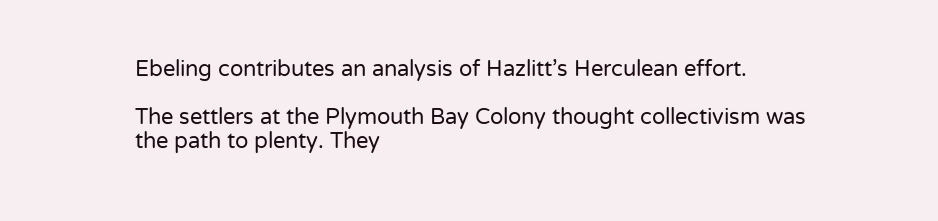Ebeling contributes an analysis of Hazlitt’s Herculean effort.

The settlers at the Plymouth Bay Colony thought collectivism was the path to plenty. They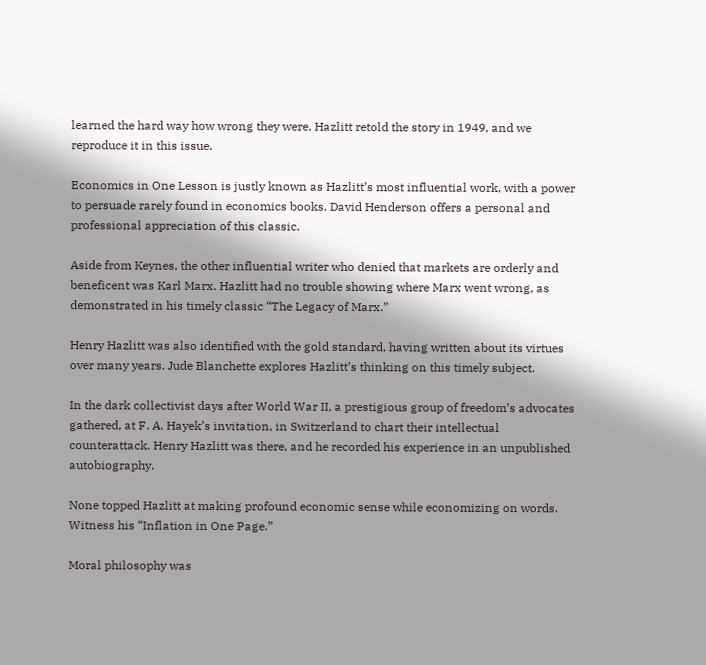learned the hard way how wrong they were. Hazlitt retold the story in 1949, and we reproduce it in this issue.

Economics in One Lesson is justly known as Hazlitt’s most influential work, with a power to persuade rarely found in economics books. David Henderson offers a personal and professional appreciation of this classic.

Aside from Keynes, the other influential writer who denied that markets are orderly and beneficent was Karl Marx. Hazlitt had no trouble showing where Marx went wrong, as demonstrated in his timely classic “The Legacy of Marx.”

Henry Hazlitt was also identified with the gold standard, having written about its virtues over many years. Jude Blanchette explores Hazlitt’s thinking on this timely subject.

In the dark collectivist days after World War II, a prestigious group of freedom’s advocates gathered, at F. A. Hayek’s invitation, in Switzerland to chart their intellectual counterattack. Henry Hazlitt was there, and he recorded his experience in an unpublished autobiography.

None topped Hazlitt at making profound economic sense while economizing on words. Witness his “Inflation in One Page.”

Moral philosophy was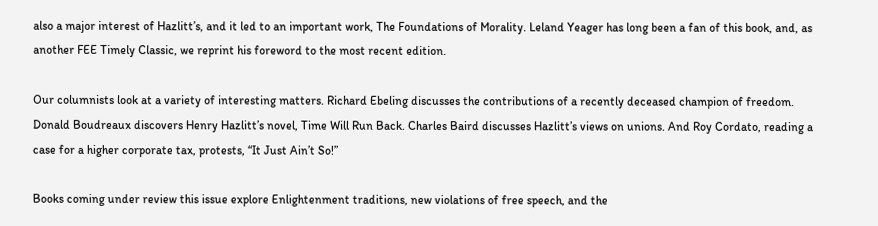also a major interest of Hazlitt’s, and it led to an important work, The Foundations of Morality. Leland Yeager has long been a fan of this book, and, as another FEE Timely Classic, we reprint his foreword to the most recent edition.

Our columnists look at a variety of interesting matters. Richard Ebeling discusses the contributions of a recently deceased champion of freedom. Donald Boudreaux discovers Henry Hazlitt’s novel, Time Will Run Back. Charles Baird discusses Hazlitt’s views on unions. And Roy Cordato, reading a case for a higher corporate tax, protests, “It Just Ain’t So!”

Books coming under review this issue explore Enlightenment traditions, new violations of free speech, and the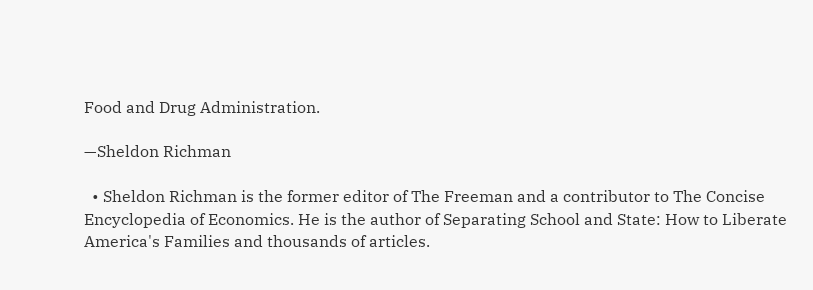Food and Drug Administration.

—Sheldon Richman

  • Sheldon Richman is the former editor of The Freeman and a contributor to The Concise Encyclopedia of Economics. He is the author of Separating School and State: How to Liberate America's Families and thousands of articles.